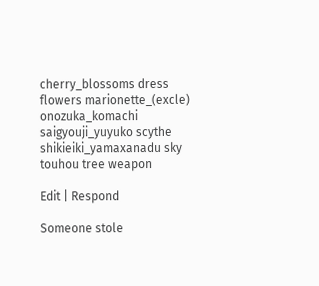cherry_blossoms dress flowers marionette_(excle) onozuka_komachi saigyouji_yuyuko scythe shikieiki_yamaxanadu sky touhou tree weapon

Edit | Respond

Someone stole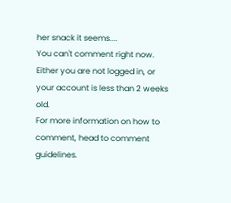her snack it seems....
You can't comment right now.
Either you are not logged in, or your account is less than 2 weeks old.
For more information on how to comment, head to comment guidelines.